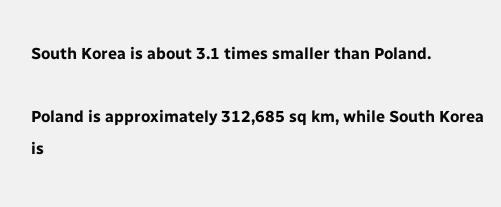South Korea is about 3.1 times smaller than Poland.

Poland is approximately 312,685 sq km, while South Korea is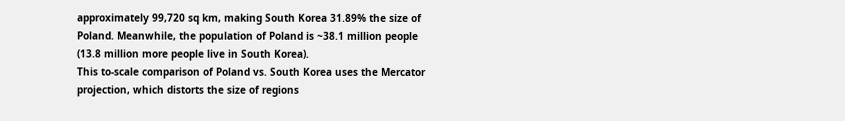approximately 99,720 sq km, making South Korea 31.89% the size of Poland. Meanwhile, the population of Poland is ~38.1 million people (13.8 million more people live in South Korea).
This to-scale comparison of Poland vs. South Korea uses the Mercator projection, which distorts the size of regions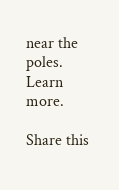near the poles. Learn more.

Share this